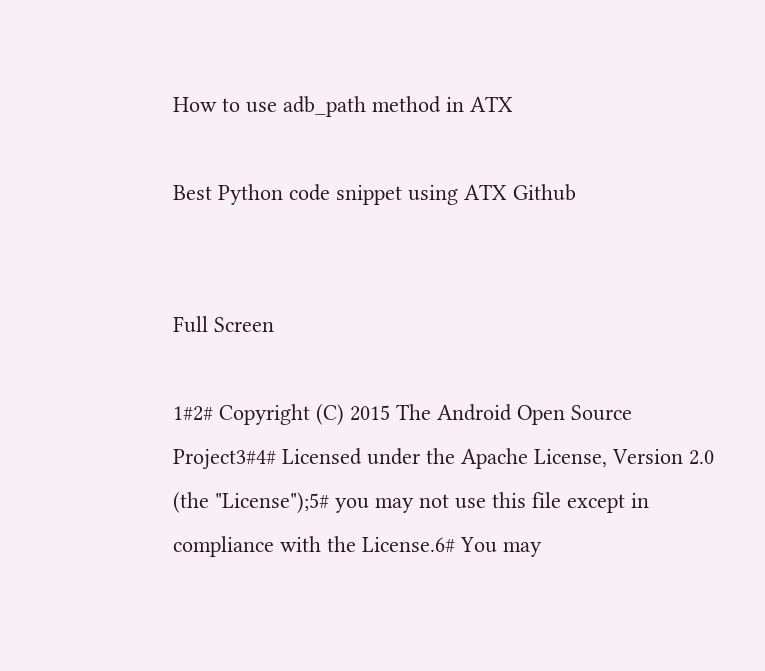How to use adb_path method in ATX

Best Python code snippet using ATX Github


Full Screen

1#2# Copyright (C) 2015 The Android Open Source Project3#4# Licensed under the Apache License, Version 2.0 (the "License");5# you may not use this file except in compliance with the License.6# You may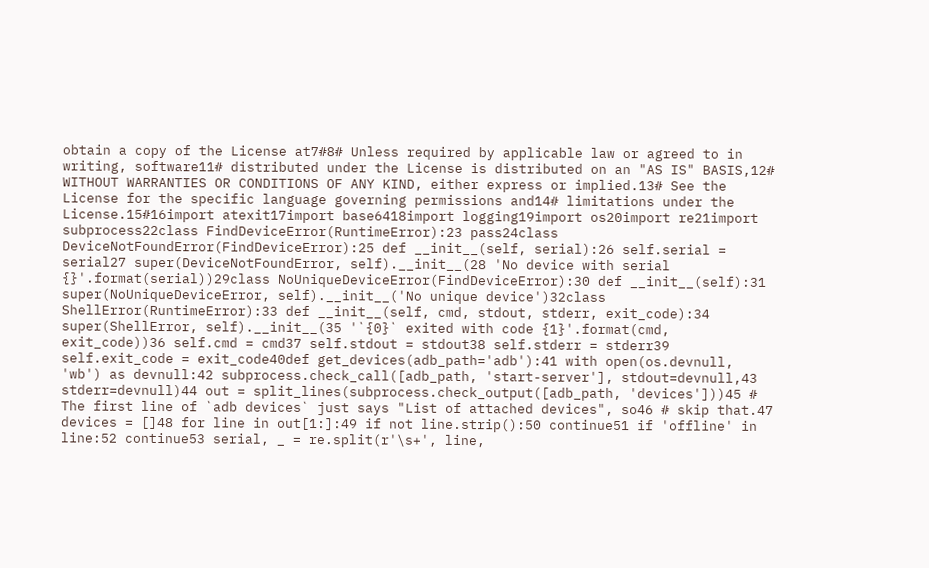obtain a copy of the License at7#8# Unless required by applicable law or agreed to in writing, software11# distributed under the License is distributed on an "AS IS" BASIS,12# WITHOUT WARRANTIES OR CONDITIONS OF ANY KIND, either express or implied.13# See the License for the specific language governing permissions and14# limitations under the License.15#16import atexit17import base6418import logging19import os20import re21import subprocess22class FindDeviceError(RuntimeError):23 pass24class DeviceNotFoundError(FindDeviceError):25 def __init__(self, serial):26 self.serial = serial27 super(DeviceNotFoundError, self).__init__(28 'No device with serial {}'.format(serial))29class NoUniqueDeviceError(FindDeviceError):30 def __init__(self):31 super(NoUniqueDeviceError, self).__init__('No unique device')32class ShellError(RuntimeError):33 def __init__(self, cmd, stdout, stderr, exit_code):34 super(ShellError, self).__init__(35 '`{0}` exited with code {1}'.format(cmd, exit_code))36 self.cmd = cmd37 self.stdout = stdout38 self.stderr = stderr39 self.exit_code = exit_code40def get_devices(adb_path='adb'):41 with open(os.devnull, 'wb') as devnull:42 subprocess.check_call([adb_path, 'start-server'], stdout=devnull,43 stderr=devnull)44 out = split_lines(subprocess.check_output([adb_path, 'devices']))45 # The first line of `adb devices` just says "List of attached devices", so46 # skip that.47 devices = []48 for line in out[1:]:49 if not line.strip():50 continue51 if 'offline' in line:52 continue53 serial, _ = re.split(r'\s+', line,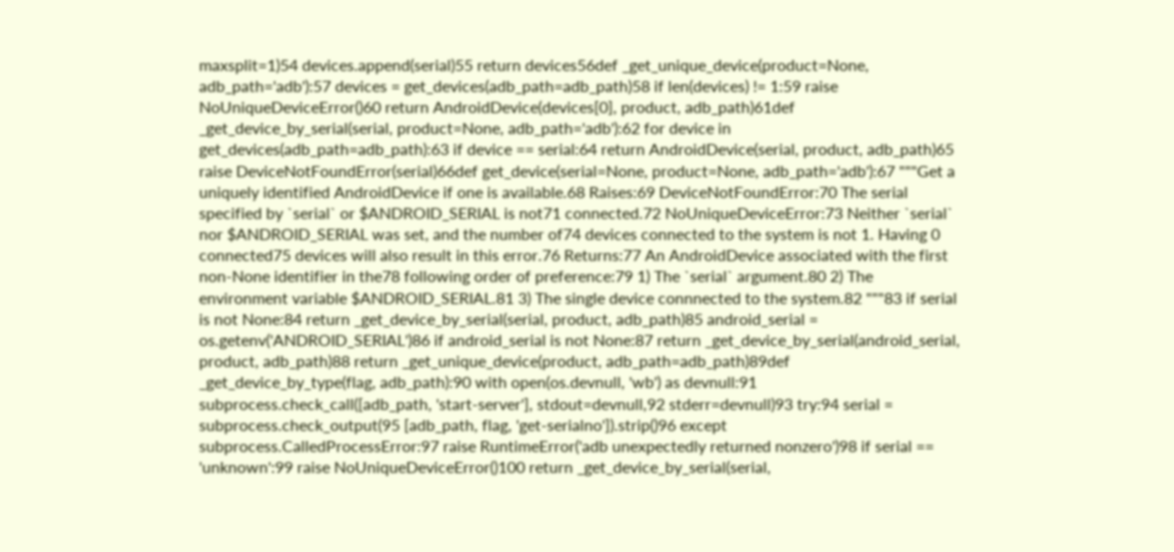maxsplit=1)54 devices.append(serial)55 return devices56def _get_unique_device(product=None, adb_path='adb'):57 devices = get_devices(adb_path=adb_path)58 if len(devices) != 1:59 raise NoUniqueDeviceError()60 return AndroidDevice(devices[0], product, adb_path)61def _get_device_by_serial(serial, product=None, adb_path='adb'):62 for device in get_devices(adb_path=adb_path):63 if device == serial:64 return AndroidDevice(serial, product, adb_path)65 raise DeviceNotFoundError(serial)66def get_device(serial=None, product=None, adb_path='adb'):67 """Get a uniquely identified AndroidDevice if one is available.68 Raises:69 DeviceNotFoundError:70 The serial specified by `serial` or $ANDROID_SERIAL is not71 connected.72 NoUniqueDeviceError:73 Neither `serial` nor $ANDROID_SERIAL was set, and the number of74 devices connected to the system is not 1. Having 0 connected75 devices will also result in this error.76 Returns:77 An AndroidDevice associated with the first non-None identifier in the78 following order of preference:79 1) The `serial` argument.80 2) The environment variable $ANDROID_SERIAL.81 3) The single device connnected to the system.82 """83 if serial is not None:84 return _get_device_by_serial(serial, product, adb_path)85 android_serial = os.getenv('ANDROID_SERIAL')86 if android_serial is not None:87 return _get_device_by_serial(android_serial, product, adb_path)88 return _get_unique_device(product, adb_path=adb_path)89def _get_device_by_type(flag, adb_path):90 with open(os.devnull, 'wb') as devnull:91 subprocess.check_call([adb_path, 'start-server'], stdout=devnull,92 stderr=devnull)93 try:94 serial = subprocess.check_output(95 [adb_path, flag, 'get-serialno']).strip()96 except subprocess.CalledProcessError:97 raise RuntimeError('adb unexpectedly returned nonzero')98 if serial == 'unknown':99 raise NoUniqueDeviceError()100 return _get_device_by_serial(serial,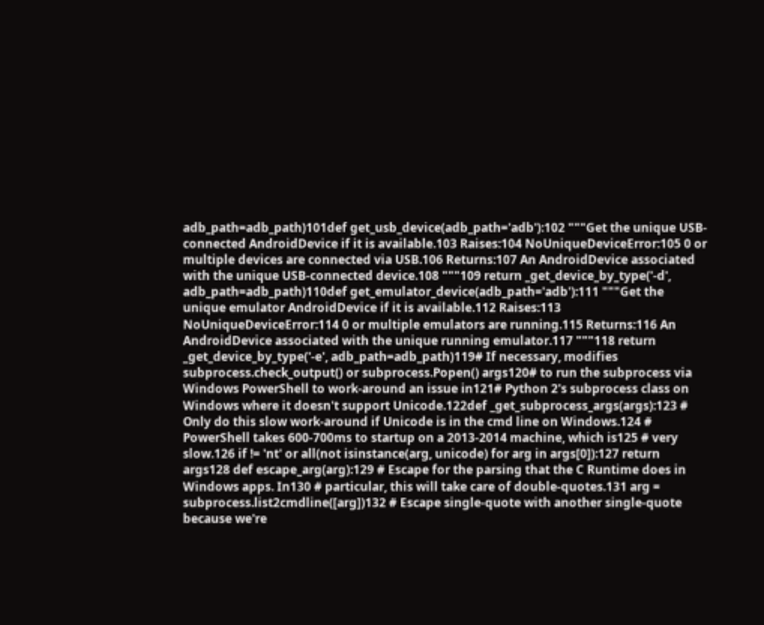adb_path=adb_path)101def get_usb_device(adb_path='adb'):102 """Get the unique USB-connected AndroidDevice if it is available.103 Raises:104 NoUniqueDeviceError:105 0 or multiple devices are connected via USB.106 Returns:107 An AndroidDevice associated with the unique USB-connected device.108 """109 return _get_device_by_type('-d', adb_path=adb_path)110def get_emulator_device(adb_path='adb'):111 """Get the unique emulator AndroidDevice if it is available.112 Raises:113 NoUniqueDeviceError:114 0 or multiple emulators are running.115 Returns:116 An AndroidDevice associated with the unique running emulator.117 """118 return _get_device_by_type('-e', adb_path=adb_path)119# If necessary, modifies subprocess.check_output() or subprocess.Popen() args120# to run the subprocess via Windows PowerShell to work-around an issue in121# Python 2's subprocess class on Windows where it doesn't support Unicode.122def _get_subprocess_args(args):123 # Only do this slow work-around if Unicode is in the cmd line on Windows.124 # PowerShell takes 600-700ms to startup on a 2013-2014 machine, which is125 # very slow.126 if != 'nt' or all(not isinstance(arg, unicode) for arg in args[0]):127 return args128 def escape_arg(arg):129 # Escape for the parsing that the C Runtime does in Windows apps. In130 # particular, this will take care of double-quotes.131 arg = subprocess.list2cmdline([arg])132 # Escape single-quote with another single-quote because we're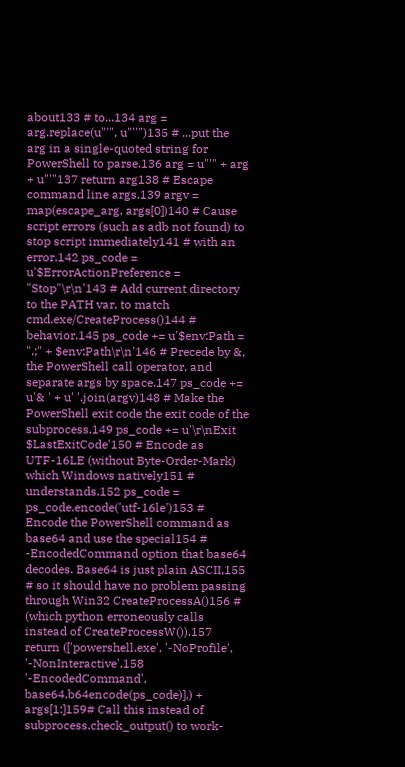about133 # to...134 arg = arg.replace(u"'", u"''")135 # ...put the arg in a single-quoted string for PowerShell to parse.136 arg = u"'" + arg + u"'"137 return arg138 # Escape command line args.139 argv = map(escape_arg, args[0])140 # Cause script errors (such as adb not found) to stop script immediately141 # with an error.142 ps_code = u'$ErrorActionPreference = "Stop"\r\n'143 # Add current directory to the PATH var, to match cmd.exe/CreateProcess()144 # behavior.145 ps_code += u'$env:Path = ".;" + $env:Path\r\n'146 # Precede by &, the PowerShell call operator, and separate args by space.147 ps_code += u'& ' + u' '.join(argv)148 # Make the PowerShell exit code the exit code of the subprocess.149 ps_code += u'\r\nExit $LastExitCode'150 # Encode as UTF-16LE (without Byte-Order-Mark) which Windows natively151 # understands.152 ps_code = ps_code.encode('utf-16le')153 # Encode the PowerShell command as base64 and use the special154 # -EncodedCommand option that base64 decodes. Base64 is just plain ASCII,155 # so it should have no problem passing through Win32 CreateProcessA()156 # (which python erroneously calls instead of CreateProcessW()).157 return (['powershell.exe', '-NoProfile', '-NonInteractive',158 '-EncodedCommand', base64.b64encode(ps_code)],) + args[1:]159# Call this instead of subprocess.check_output() to work-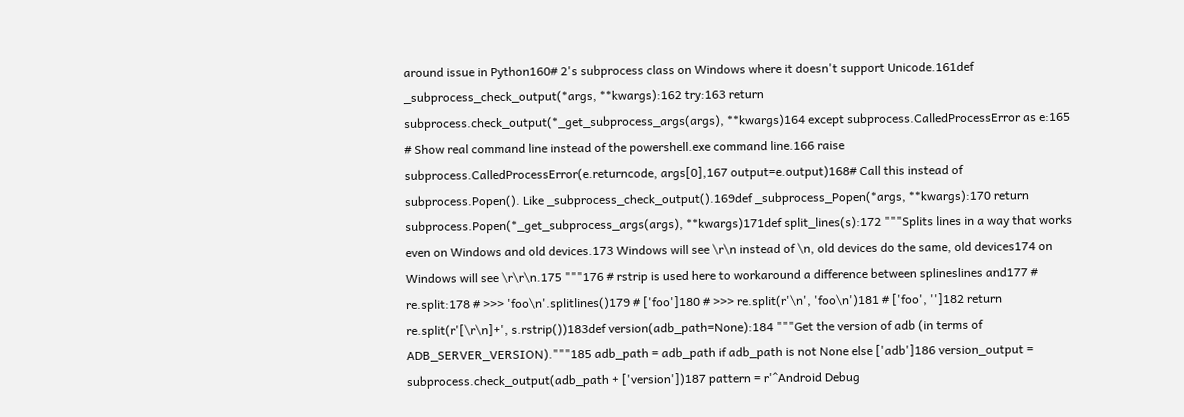around issue in Python160# 2's subprocess class on Windows where it doesn't support Unicode.161def _subprocess_check_output(*args, **kwargs):162 try:163 return subprocess.check_output(*_get_subprocess_args(args), **kwargs)164 except subprocess.CalledProcessError as e:165 # Show real command line instead of the powershell.exe command line.166 raise subprocess.CalledProcessError(e.returncode, args[0],167 output=e.output)168# Call this instead of subprocess.Popen(). Like _subprocess_check_output().169def _subprocess_Popen(*args, **kwargs):170 return subprocess.Popen(*_get_subprocess_args(args), **kwargs)171def split_lines(s):172 """Splits lines in a way that works even on Windows and old devices.173 Windows will see \r\n instead of \n, old devices do the same, old devices174 on Windows will see \r\r\n.175 """176 # rstrip is used here to workaround a difference between splineslines and177 # re.split:178 # >>> 'foo\n'.splitlines()179 # ['foo']180 # >>> re.split(r'\n', 'foo\n')181 # ['foo', '']182 return re.split(r'[\r\n]+', s.rstrip())183def version(adb_path=None):184 """Get the version of adb (in terms of ADB_SERVER_VERSION)."""185 adb_path = adb_path if adb_path is not None else ['adb']186 version_output = subprocess.check_output(adb_path + ['version'])187 pattern = r'^Android Debug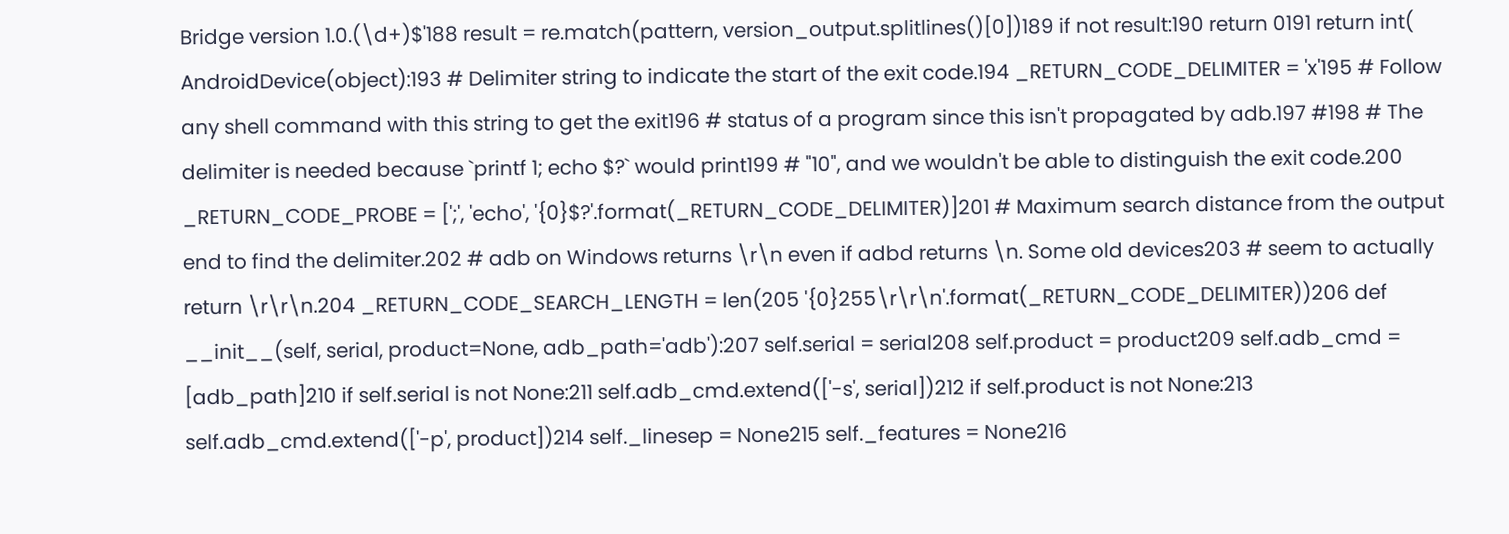Bridge version 1.0.(\d+)$'188 result = re.match(pattern, version_output.splitlines()[0])189 if not result:190 return 0191 return int( AndroidDevice(object):193 # Delimiter string to indicate the start of the exit code.194 _RETURN_CODE_DELIMITER = 'x'195 # Follow any shell command with this string to get the exit196 # status of a program since this isn't propagated by adb.197 #198 # The delimiter is needed because `printf 1; echo $?` would print199 # "10", and we wouldn't be able to distinguish the exit code.200 _RETURN_CODE_PROBE = [';', 'echo', '{0}$?'.format(_RETURN_CODE_DELIMITER)]201 # Maximum search distance from the output end to find the delimiter.202 # adb on Windows returns \r\n even if adbd returns \n. Some old devices203 # seem to actually return \r\r\n.204 _RETURN_CODE_SEARCH_LENGTH = len(205 '{0}255\r\r\n'.format(_RETURN_CODE_DELIMITER))206 def __init__(self, serial, product=None, adb_path='adb'):207 self.serial = serial208 self.product = product209 self.adb_cmd = [adb_path]210 if self.serial is not None:211 self.adb_cmd.extend(['-s', serial])212 if self.product is not None:213 self.adb_cmd.extend(['-p', product])214 self._linesep = None215 self._features = None216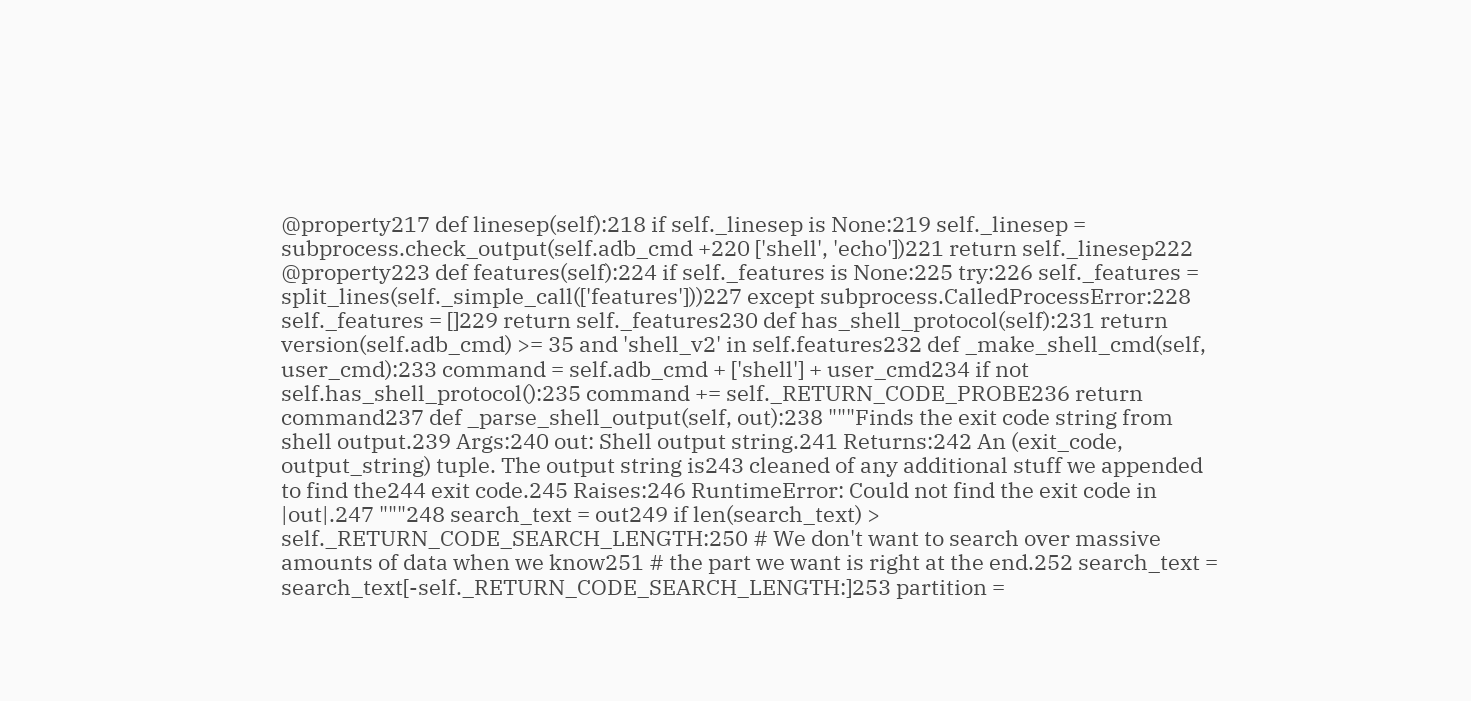@property217 def linesep(self):218 if self._linesep is None:219 self._linesep = subprocess.check_output(self.adb_cmd +220 ['shell', 'echo'])221 return self._linesep222 @property223 def features(self):224 if self._features is None:225 try:226 self._features = split_lines(self._simple_call(['features']))227 except subprocess.CalledProcessError:228 self._features = []229 return self._features230 def has_shell_protocol(self):231 return version(self.adb_cmd) >= 35 and 'shell_v2' in self.features232 def _make_shell_cmd(self, user_cmd):233 command = self.adb_cmd + ['shell'] + user_cmd234 if not self.has_shell_protocol():235 command += self._RETURN_CODE_PROBE236 return command237 def _parse_shell_output(self, out):238 """Finds the exit code string from shell output.239 Args:240 out: Shell output string.241 Returns:242 An (exit_code, output_string) tuple. The output string is243 cleaned of any additional stuff we appended to find the244 exit code.245 Raises:246 RuntimeError: Could not find the exit code in |out|.247 """248 search_text = out249 if len(search_text) > self._RETURN_CODE_SEARCH_LENGTH:250 # We don't want to search over massive amounts of data when we know251 # the part we want is right at the end.252 search_text = search_text[-self._RETURN_CODE_SEARCH_LENGTH:]253 partition =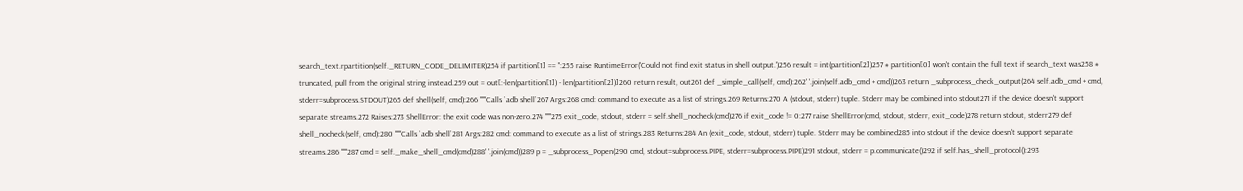search_text.rpartition(self._RETURN_CODE_DELIMITER)254 if partition[1] == '':255 raise RuntimeError('Could not find exit status in shell output.')256 result = int(partition[2])257 # partition[0] won't contain the full text if search_text was258 # truncated, pull from the original string instead.259 out = out[:-len(partition[1]) - len(partition[2])]260 return result, out261 def _simple_call(self, cmd):262' '.join(self.adb_cmd + cmd))263 return _subprocess_check_output(264 self.adb_cmd + cmd, stderr=subprocess.STDOUT)265 def shell(self, cmd):266 """Calls `adb shell`267 Args:268 cmd: command to execute as a list of strings.269 Returns:270 A (stdout, stderr) tuple. Stderr may be combined into stdout271 if the device doesn't support separate streams.272 Raises:273 ShellError: the exit code was non-zero.274 """275 exit_code, stdout, stderr = self.shell_nocheck(cmd)276 if exit_code != 0:277 raise ShellError(cmd, stdout, stderr, exit_code)278 return stdout, stderr279 def shell_nocheck(self, cmd):280 """Calls `adb shell`281 Args:282 cmd: command to execute as a list of strings.283 Returns:284 An (exit_code, stdout, stderr) tuple. Stderr may be combined285 into stdout if the device doesn't support separate streams.286 """287 cmd = self._make_shell_cmd(cmd)288' '.join(cmd))289 p = _subprocess_Popen(290 cmd, stdout=subprocess.PIPE, stderr=subprocess.PIPE)291 stdout, stderr = p.communicate()292 if self.has_shell_protocol():293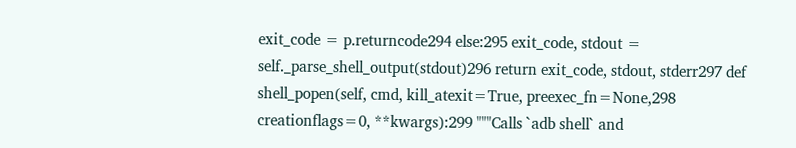exit_code = p.returncode294 else:295 exit_code, stdout = self._parse_shell_output(stdout)296 return exit_code, stdout, stderr297 def shell_popen(self, cmd, kill_atexit=True, preexec_fn=None,298 creationflags=0, **kwargs):299 """Calls `adb shell` and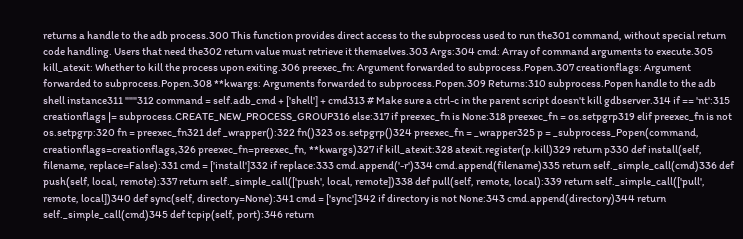returns a handle to the adb process.300 This function provides direct access to the subprocess used to run the301 command, without special return code handling. Users that need the302 return value must retrieve it themselves.303 Args:304 cmd: Array of command arguments to execute.305 kill_atexit: Whether to kill the process upon exiting.306 preexec_fn: Argument forwarded to subprocess.Popen.307 creationflags: Argument forwarded to subprocess.Popen.308 **kwargs: Arguments forwarded to subprocess.Popen.309 Returns:310 subprocess.Popen handle to the adb shell instance311 """312 command = self.adb_cmd + ['shell'] + cmd313 # Make sure a ctrl-c in the parent script doesn't kill gdbserver.314 if == 'nt':315 creationflags |= subprocess.CREATE_NEW_PROCESS_GROUP316 else:317 if preexec_fn is None:318 preexec_fn = os.setpgrp319 elif preexec_fn is not os.setpgrp:320 fn = preexec_fn321 def _wrapper():322 fn()323 os.setpgrp()324 preexec_fn = _wrapper325 p = _subprocess_Popen(command, creationflags=creationflags,326 preexec_fn=preexec_fn, **kwargs)327 if kill_atexit:328 atexit.register(p.kill)329 return p330 def install(self, filename, replace=False):331 cmd = ['install']332 if replace:333 cmd.append('-r')334 cmd.append(filename)335 return self._simple_call(cmd)336 def push(self, local, remote):337 return self._simple_call(['push', local, remote])338 def pull(self, remote, local):339 return self._simple_call(['pull', remote, local])340 def sync(self, directory=None):341 cmd = ['sync']342 if directory is not None:343 cmd.append(directory)344 return self._simple_call(cmd)345 def tcpip(self, port):346 return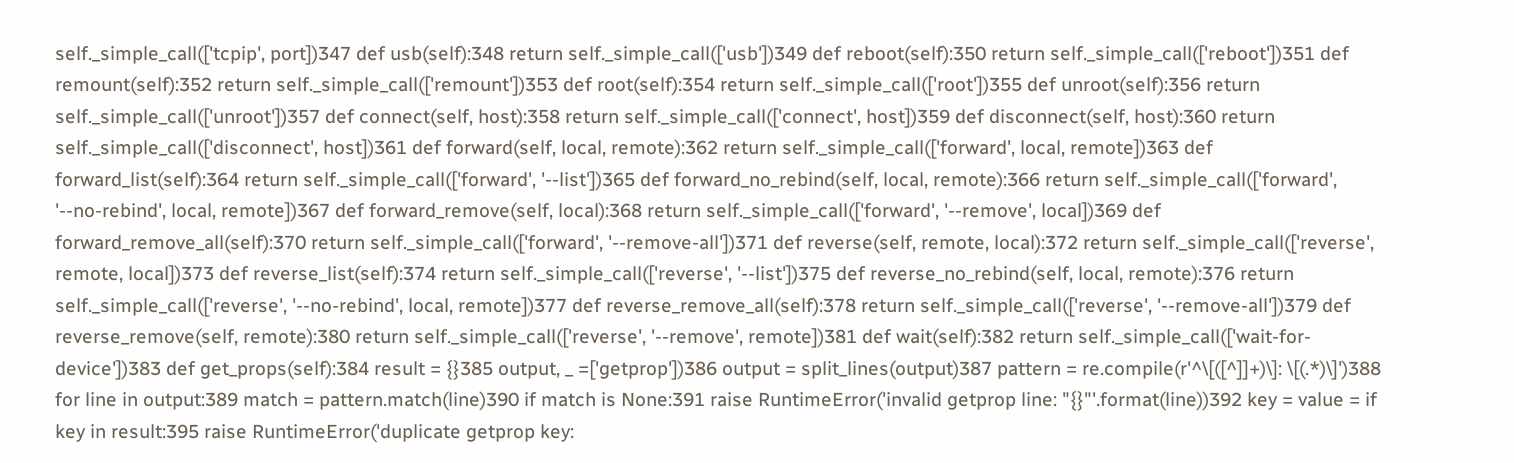self._simple_call(['tcpip', port])347 def usb(self):348 return self._simple_call(['usb'])349 def reboot(self):350 return self._simple_call(['reboot'])351 def remount(self):352 return self._simple_call(['remount'])353 def root(self):354 return self._simple_call(['root'])355 def unroot(self):356 return self._simple_call(['unroot'])357 def connect(self, host):358 return self._simple_call(['connect', host])359 def disconnect(self, host):360 return self._simple_call(['disconnect', host])361 def forward(self, local, remote):362 return self._simple_call(['forward', local, remote])363 def forward_list(self):364 return self._simple_call(['forward', '--list'])365 def forward_no_rebind(self, local, remote):366 return self._simple_call(['forward', '--no-rebind', local, remote])367 def forward_remove(self, local):368 return self._simple_call(['forward', '--remove', local])369 def forward_remove_all(self):370 return self._simple_call(['forward', '--remove-all'])371 def reverse(self, remote, local):372 return self._simple_call(['reverse', remote, local])373 def reverse_list(self):374 return self._simple_call(['reverse', '--list'])375 def reverse_no_rebind(self, local, remote):376 return self._simple_call(['reverse', '--no-rebind', local, remote])377 def reverse_remove_all(self):378 return self._simple_call(['reverse', '--remove-all'])379 def reverse_remove(self, remote):380 return self._simple_call(['reverse', '--remove', remote])381 def wait(self):382 return self._simple_call(['wait-for-device'])383 def get_props(self):384 result = {}385 output, _ =['getprop'])386 output = split_lines(output)387 pattern = re.compile(r'^\[([^]]+)\]: \[(.*)\]')388 for line in output:389 match = pattern.match(line)390 if match is None:391 raise RuntimeError('invalid getprop line: "{}"'.format(line))392 key = value = if key in result:395 raise RuntimeError('duplicate getprop key: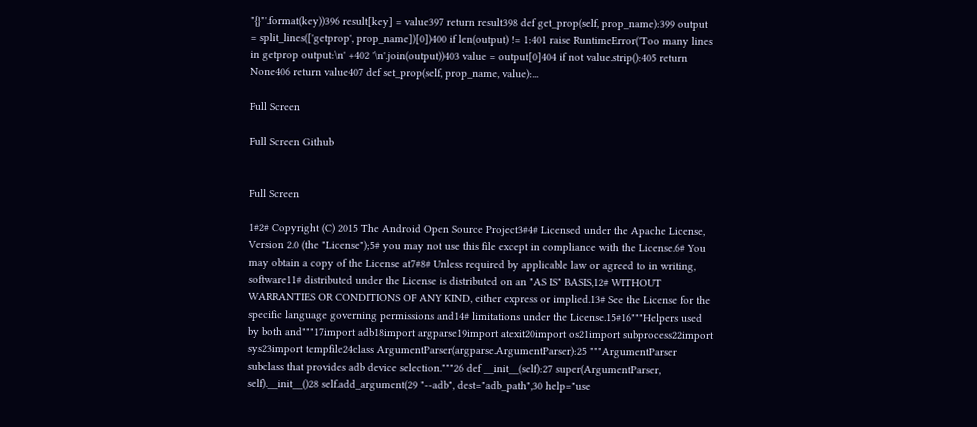"{}"'.format(key))396 result[key] = value397 return result398 def get_prop(self, prop_name):399 output = split_lines(['getprop', prop_name])[0])400 if len(output) != 1:401 raise RuntimeError('Too many lines in getprop output:\n' +402 '\n'.join(output))403 value = output[0]404 if not value.strip():405 return None406 return value407 def set_prop(self, prop_name, value):...

Full Screen

Full Screen Github


Full Screen

1#2# Copyright (C) 2015 The Android Open Source Project3#4# Licensed under the Apache License, Version 2.0 (the "License");5# you may not use this file except in compliance with the License.6# You may obtain a copy of the License at7#8# Unless required by applicable law or agreed to in writing, software11# distributed under the License is distributed on an "AS IS" BASIS,12# WITHOUT WARRANTIES OR CONDITIONS OF ANY KIND, either express or implied.13# See the License for the specific language governing permissions and14# limitations under the License.15#16"""Helpers used by both and"""17import adb18import argparse19import atexit20import os21import subprocess22import sys23import tempfile24class ArgumentParser(argparse.ArgumentParser):25 """ArgumentParser subclass that provides adb device selection."""26 def __init__(self):27 super(ArgumentParser, self).__init__()28 self.add_argument(29 "--adb", dest="adb_path",30 help="use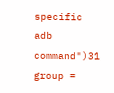specific adb command")31 group =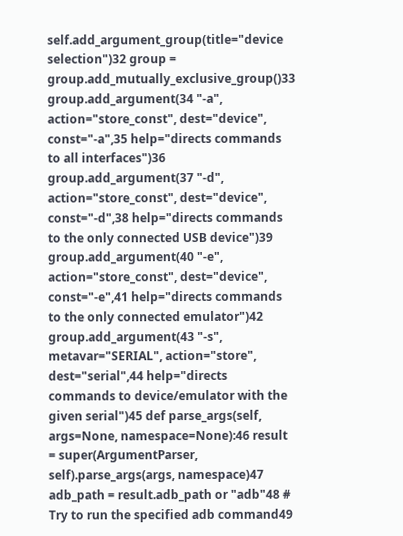self.add_argument_group(title="device selection")32 group = group.add_mutually_exclusive_group()33 group.add_argument(34 "-a", action="store_const", dest="device", const="-a",35 help="directs commands to all interfaces")36 group.add_argument(37 "-d", action="store_const", dest="device", const="-d",38 help="directs commands to the only connected USB device")39 group.add_argument(40 "-e", action="store_const", dest="device", const="-e",41 help="directs commands to the only connected emulator")42 group.add_argument(43 "-s", metavar="SERIAL", action="store", dest="serial",44 help="directs commands to device/emulator with the given serial")45 def parse_args(self, args=None, namespace=None):46 result = super(ArgumentParser, self).parse_args(args, namespace)47 adb_path = result.adb_path or "adb"48 # Try to run the specified adb command49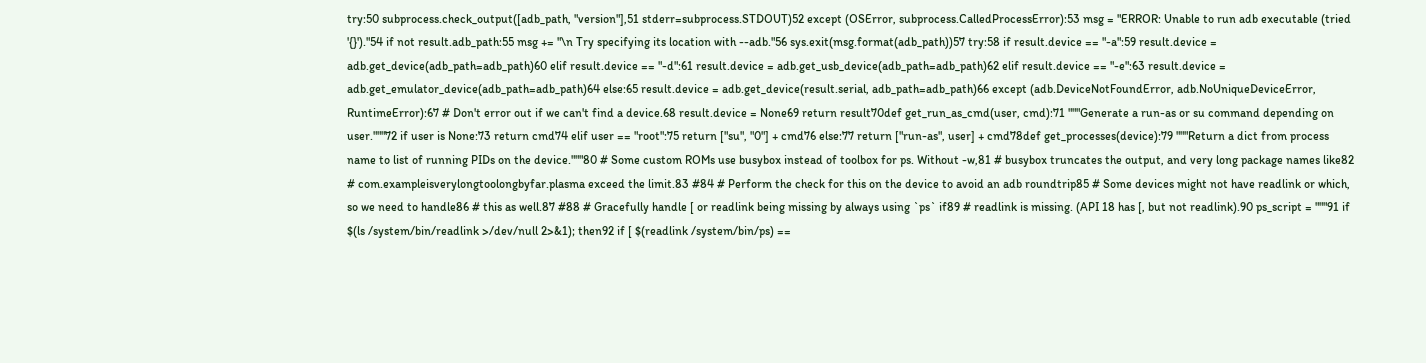try:50 subprocess.check_output([adb_path, "version"],51 stderr=subprocess.STDOUT)52 except (OSError, subprocess.CalledProcessError):53 msg = "ERROR: Unable to run adb executable (tried '{}')."54 if not result.adb_path:55 msg += "\n Try specifying its location with --adb."56 sys.exit(msg.format(adb_path))57 try:58 if result.device == "-a":59 result.device = adb.get_device(adb_path=adb_path)60 elif result.device == "-d":61 result.device = adb.get_usb_device(adb_path=adb_path)62 elif result.device == "-e":63 result.device = adb.get_emulator_device(adb_path=adb_path)64 else:65 result.device = adb.get_device(result.serial, adb_path=adb_path)66 except (adb.DeviceNotFoundError, adb.NoUniqueDeviceError, RuntimeError):67 # Don't error out if we can't find a device.68 result.device = None69 return result70def get_run_as_cmd(user, cmd):71 """Generate a run-as or su command depending on user."""72 if user is None:73 return cmd74 elif user == "root":75 return ["su", "0"] + cmd76 else:77 return ["run-as", user] + cmd78def get_processes(device):79 """Return a dict from process name to list of running PIDs on the device."""80 # Some custom ROMs use busybox instead of toolbox for ps. Without -w,81 # busybox truncates the output, and very long package names like82 # com.exampleisverylongtoolongbyfar.plasma exceed the limit.83 #84 # Perform the check for this on the device to avoid an adb roundtrip85 # Some devices might not have readlink or which, so we need to handle86 # this as well.87 #88 # Gracefully handle [ or readlink being missing by always using `ps` if89 # readlink is missing. (API 18 has [, but not readlink).90 ps_script = """91 if $(ls /system/bin/readlink >/dev/null 2>&1); then92 if [ $(readlink /system/bin/ps) ==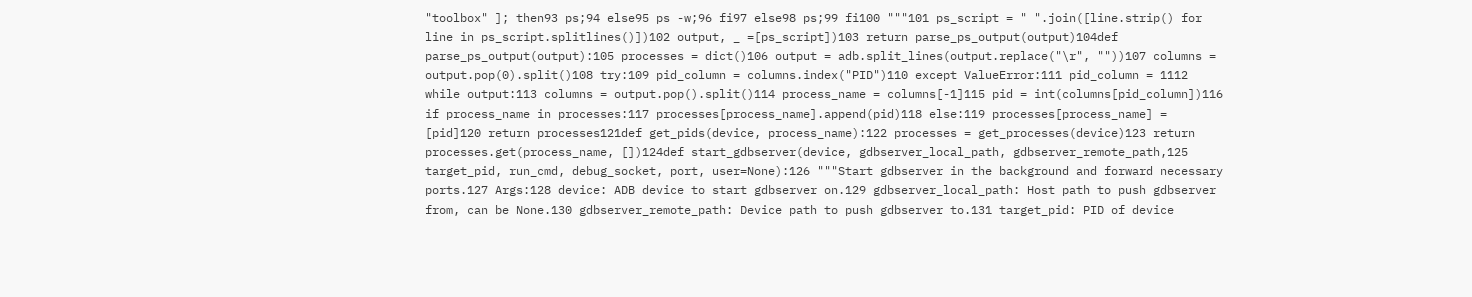"toolbox" ]; then93 ps;94 else95 ps -w;96 fi97 else98 ps;99 fi100 """101 ps_script = " ".join([line.strip() for line in ps_script.splitlines()])102 output, _ =[ps_script])103 return parse_ps_output(output)104def parse_ps_output(output):105 processes = dict()106 output = adb.split_lines(output.replace("\r", ""))107 columns = output.pop(0).split()108 try:109 pid_column = columns.index("PID")110 except ValueError:111 pid_column = 1112 while output:113 columns = output.pop().split()114 process_name = columns[-1]115 pid = int(columns[pid_column])116 if process_name in processes:117 processes[process_name].append(pid)118 else:119 processes[process_name] = [pid]120 return processes121def get_pids(device, process_name):122 processes = get_processes(device)123 return processes.get(process_name, [])124def start_gdbserver(device, gdbserver_local_path, gdbserver_remote_path,125 target_pid, run_cmd, debug_socket, port, user=None):126 """Start gdbserver in the background and forward necessary ports.127 Args:128 device: ADB device to start gdbserver on.129 gdbserver_local_path: Host path to push gdbserver from, can be None.130 gdbserver_remote_path: Device path to push gdbserver to.131 target_pid: PID of device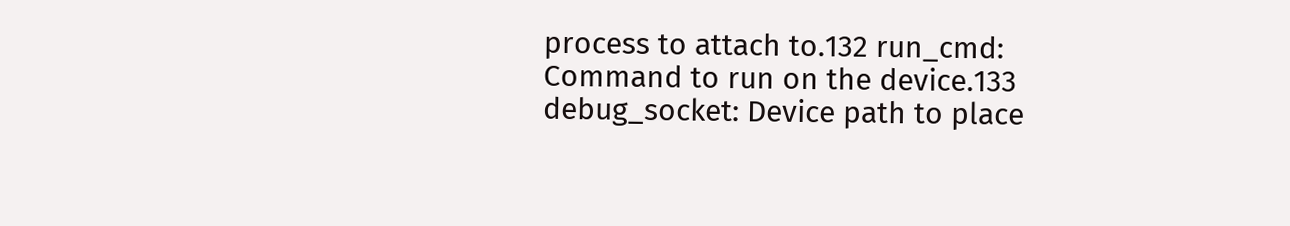process to attach to.132 run_cmd: Command to run on the device.133 debug_socket: Device path to place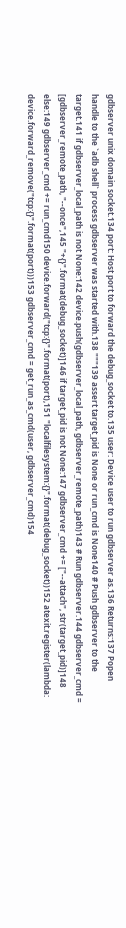gdbserver unix domain socket.134 port: Host port to forward the debug_socket to.135 user: Device user to run gdbserver as.136 Returns:137 Popen handle to the `adb shell` process gdbserver was started with.138 """139 assert target_pid is None or run_cmd is None140 # Push gdbserver to the target.141 if gdbserver_local_path is not None:142 device.push(gdbserver_local_path, gdbserver_remote_path)143 # Run gdbserver.144 gdbserver_cmd = [gdbserver_remote_path, "--once",145 "+{}".format(debug_socket)]146 if target_pid is not None:147 gdbserver_cmd += ["--attach", str(target_pid)]148 else:149 gdbserver_cmd += run_cmd150 device.forward("tcp:{}".format(port),151 "localfilesystem:{}".format(debug_socket))152 atexit.register(lambda: device.forward_remove("tcp:{}".format(port)))153 gdbserver_cmd = get_run_as_cmd(user, gdbserver_cmd)154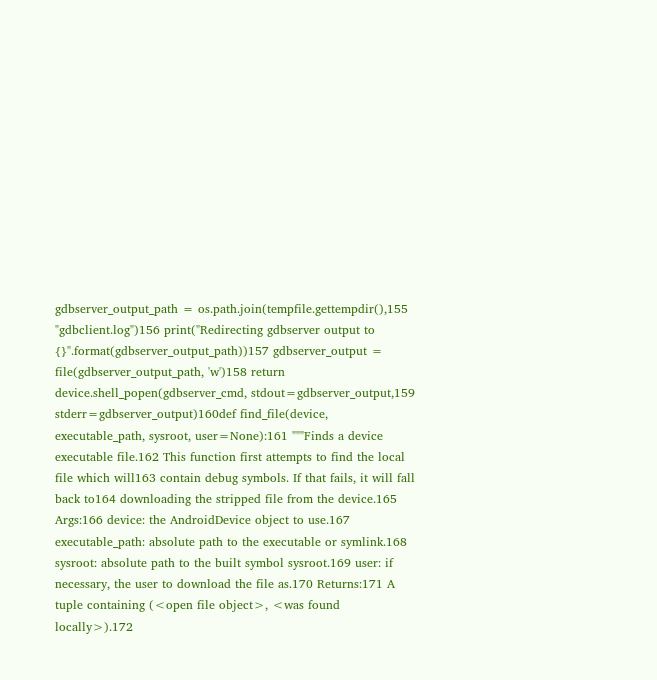gdbserver_output_path = os.path.join(tempfile.gettempdir(),155 "gdbclient.log")156 print("Redirecting gdbserver output to {}".format(gdbserver_output_path))157 gdbserver_output = file(gdbserver_output_path, 'w')158 return device.shell_popen(gdbserver_cmd, stdout=gdbserver_output,159 stderr=gdbserver_output)160def find_file(device, executable_path, sysroot, user=None):161 """Finds a device executable file.162 This function first attempts to find the local file which will163 contain debug symbols. If that fails, it will fall back to164 downloading the stripped file from the device.165 Args:166 device: the AndroidDevice object to use.167 executable_path: absolute path to the executable or symlink.168 sysroot: absolute path to the built symbol sysroot.169 user: if necessary, the user to download the file as.170 Returns:171 A tuple containing (<open file object>, <was found locally>).172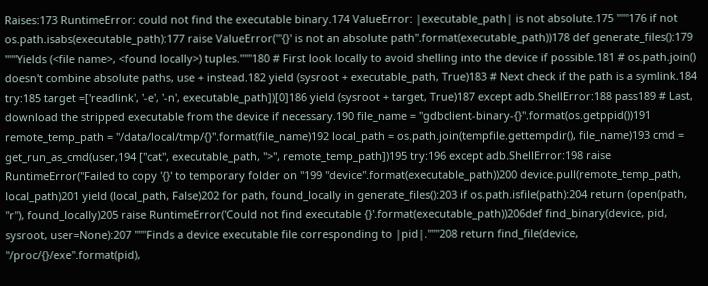Raises:173 RuntimeError: could not find the executable binary.174 ValueError: |executable_path| is not absolute.175 """176 if not os.path.isabs(executable_path):177 raise ValueError("'{}' is not an absolute path".format(executable_path))178 def generate_files():179 """Yields (<file name>, <found locally>) tuples."""180 # First look locally to avoid shelling into the device if possible.181 # os.path.join() doesn't combine absolute paths, use + instead.182 yield (sysroot + executable_path, True)183 # Next check if the path is a symlink.184 try:185 target =['readlink', '-e', '-n', executable_path])[0]186 yield (sysroot + target, True)187 except adb.ShellError:188 pass189 # Last, download the stripped executable from the device if necessary.190 file_name = "gdbclient-binary-{}".format(os.getppid())191 remote_temp_path = "/data/local/tmp/{}".format(file_name)192 local_path = os.path.join(tempfile.gettempdir(), file_name)193 cmd = get_run_as_cmd(user,194 ["cat", executable_path, ">", remote_temp_path])195 try:196 except adb.ShellError:198 raise RuntimeError("Failed to copy '{}' to temporary folder on "199 "device".format(executable_path))200 device.pull(remote_temp_path, local_path)201 yield (local_path, False)202 for path, found_locally in generate_files():203 if os.path.isfile(path):204 return (open(path, "r"), found_locally)205 raise RuntimeError('Could not find executable {}'.format(executable_path))206def find_binary(device, pid, sysroot, user=None):207 """Finds a device executable file corresponding to |pid|."""208 return find_file(device, "/proc/{}/exe".format(pid),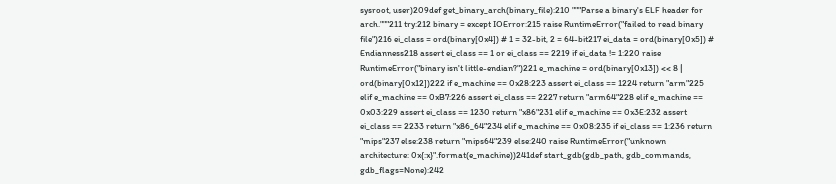sysroot, user)209def get_binary_arch(binary_file):210 """Parse a binary's ELF header for arch."""211 try:212 binary = except IOError:215 raise RuntimeError("failed to read binary file")216 ei_class = ord(binary[0x4]) # 1 = 32-bit, 2 = 64-bit217 ei_data = ord(binary[0x5]) # Endianness218 assert ei_class == 1 or ei_class == 2219 if ei_data != 1:220 raise RuntimeError("binary isn't little-endian?")221 e_machine = ord(binary[0x13]) << 8 | ord(binary[0x12])222 if e_machine == 0x28:223 assert ei_class == 1224 return "arm"225 elif e_machine == 0xB7:226 assert ei_class == 2227 return "arm64"228 elif e_machine == 0x03:229 assert ei_class == 1230 return "x86"231 elif e_machine == 0x3E:232 assert ei_class == 2233 return "x86_64"234 elif e_machine == 0x08:235 if ei_class == 1:236 return "mips"237 else:238 return "mips64"239 else:240 raise RuntimeError("unknown architecture: 0x{:x}".format(e_machine))241def start_gdb(gdb_path, gdb_commands, gdb_flags=None):242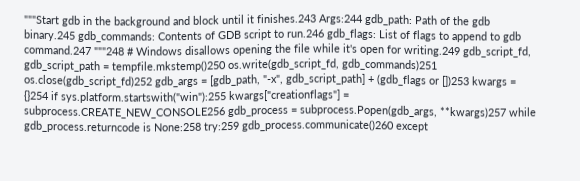"""Start gdb in the background and block until it finishes.243 Args:244 gdb_path: Path of the gdb binary.245 gdb_commands: Contents of GDB script to run.246 gdb_flags: List of flags to append to gdb command.247 """248 # Windows disallows opening the file while it's open for writing.249 gdb_script_fd, gdb_script_path = tempfile.mkstemp()250 os.write(gdb_script_fd, gdb_commands)251 os.close(gdb_script_fd)252 gdb_args = [gdb_path, "-x", gdb_script_path] + (gdb_flags or [])253 kwargs = {}254 if sys.platform.startswith("win"):255 kwargs["creationflags"] = subprocess.CREATE_NEW_CONSOLE256 gdb_process = subprocess.Popen(gdb_args, **kwargs)257 while gdb_process.returncode is None:258 try:259 gdb_process.communicate()260 except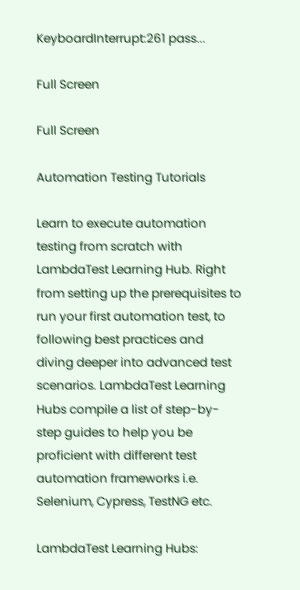KeyboardInterrupt:261 pass...

Full Screen

Full Screen

Automation Testing Tutorials

Learn to execute automation testing from scratch with LambdaTest Learning Hub. Right from setting up the prerequisites to run your first automation test, to following best practices and diving deeper into advanced test scenarios. LambdaTest Learning Hubs compile a list of step-by-step guides to help you be proficient with different test automation frameworks i.e. Selenium, Cypress, TestNG etc.

LambdaTest Learning Hubs: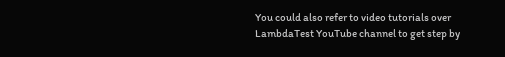You could also refer to video tutorials over LambdaTest YouTube channel to get step by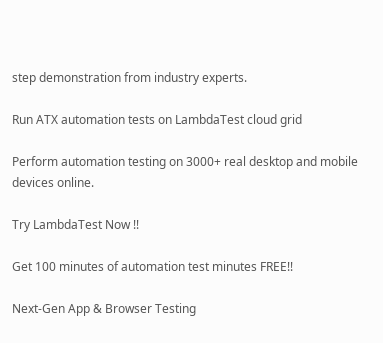step demonstration from industry experts.

Run ATX automation tests on LambdaTest cloud grid

Perform automation testing on 3000+ real desktop and mobile devices online.

Try LambdaTest Now !!

Get 100 minutes of automation test minutes FREE!!

Next-Gen App & Browser Testing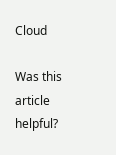Cloud

Was this article helpful?